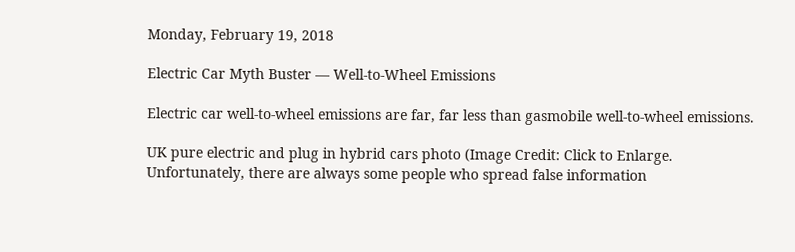Monday, February 19, 2018

Electric Car Myth Buster — Well-to-Wheel Emissions

Electric car well-to-wheel emissions are far, far less than gasmobile well-to-wheel emissions.

UK pure electric and plug in hybrid cars photo (Image Credit: Click to Enlarge.
Unfortunately, there are always some people who spread false information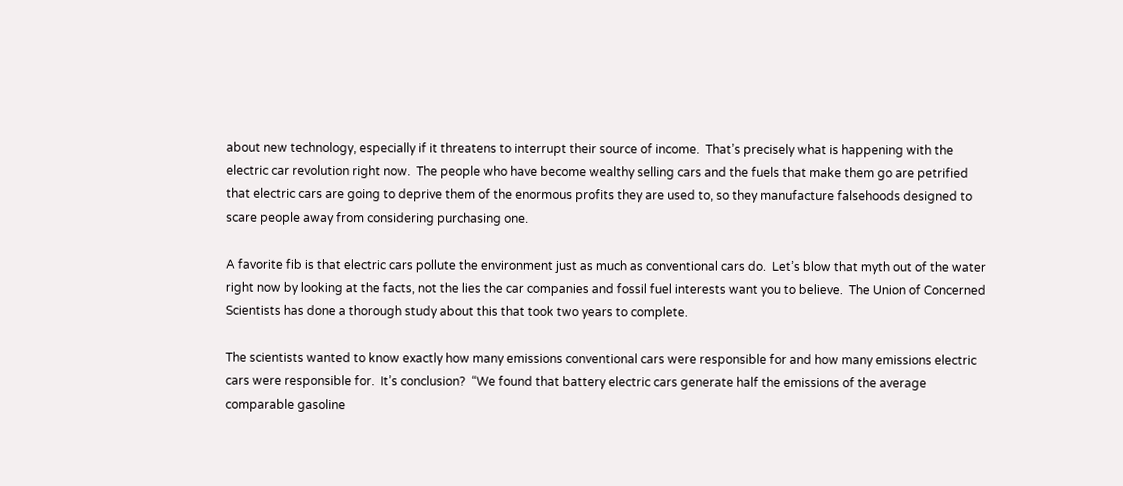about new technology, especially if it threatens to interrupt their source of income.  That’s precisely what is happening with the electric car revolution right now.  The people who have become wealthy selling cars and the fuels that make them go are petrified that electric cars are going to deprive them of the enormous profits they are used to, so they manufacture falsehoods designed to scare people away from considering purchasing one.

A favorite fib is that electric cars pollute the environment just as much as conventional cars do.  Let’s blow that myth out of the water right now by looking at the facts, not the lies the car companies and fossil fuel interests want you to believe.  The Union of Concerned Scientists has done a thorough study about this that took two years to complete.

The scientists wanted to know exactly how many emissions conventional cars were responsible for and how many emissions electric cars were responsible for.  It’s conclusion?  “We found that battery electric cars generate half the emissions of the average comparable gasoline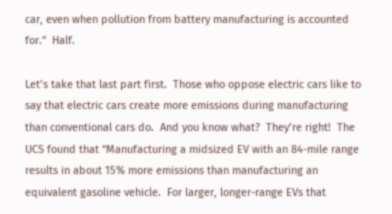car, even when pollution from battery manufacturing is accounted for.”  Half.

Let’s take that last part first.  Those who oppose electric cars like to say that electric cars create more emissions during manufacturing than conventional cars do.  And you know what?  They’re right!  The UCS found that “Manufacturing a midsized EV with an 84-mile range results in about 15% more emissions than manufacturing an equivalent gasoline vehicle.  For larger, longer-range EVs that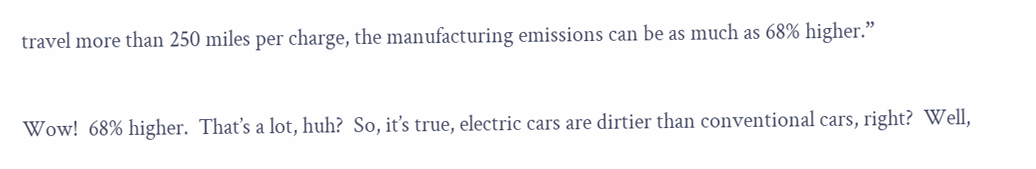travel more than 250 miles per charge, the manufacturing emissions can be as much as 68% higher.”

Wow!  68% higher.  That’s a lot, huh?  So, it’s true, electric cars are dirtier than conventional cars, right?  Well,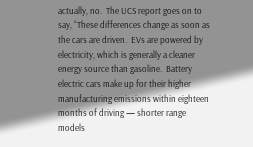actually, no.  The UCS report goes on to say, “These differences change as soon as the cars are driven.  EVs are powered by electricity, which is generally a cleaner energy source than gasoline.  Battery electric cars make up for their higher manufacturing emissions within eighteen months of driving — shorter range models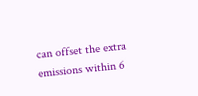can offset the extra emissions within 6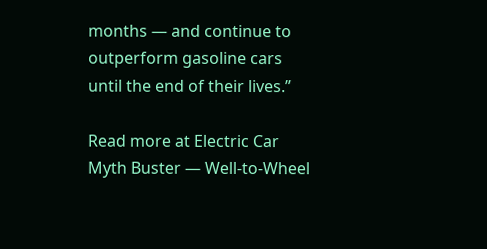months — and continue to outperform gasoline cars until the end of their lives.”

Read more at Electric Car Myth Buster — Well-to-Wheel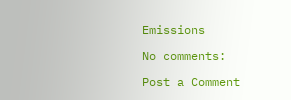Emissions

No comments:

Post a Comment